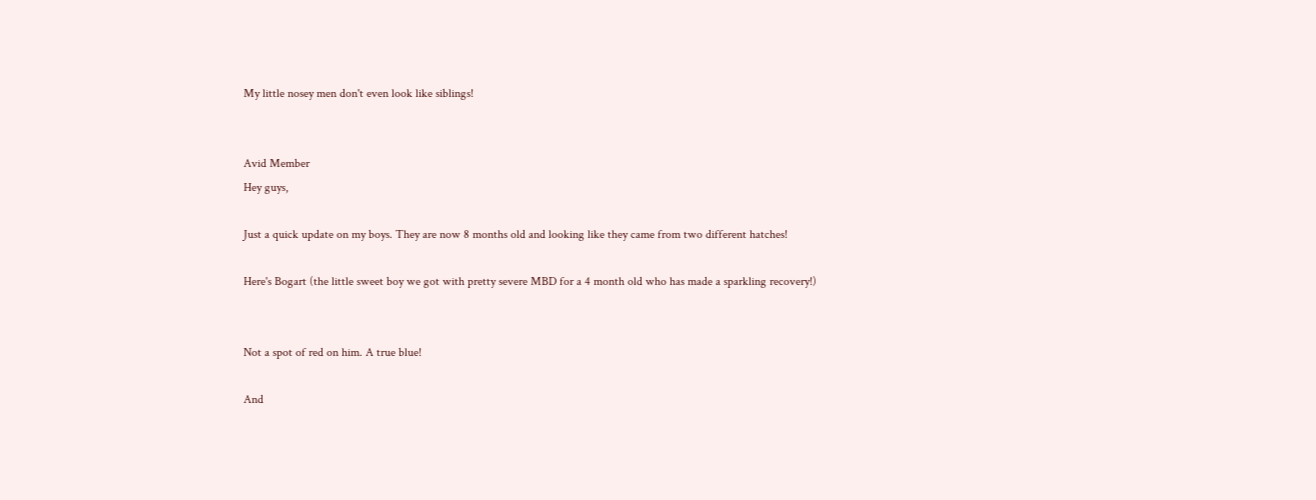My little nosey men don't even look like siblings!


Avid Member
Hey guys,

Just a quick update on my boys. They are now 8 months old and looking like they came from two different hatches!

Here's Bogart (the little sweet boy we got with pretty severe MBD for a 4 month old who has made a sparkling recovery!)


Not a spot of red on him. A true blue!

And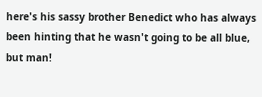here's his sassy brother Benedict who has always been hinting that he wasn't going to be all blue, but man!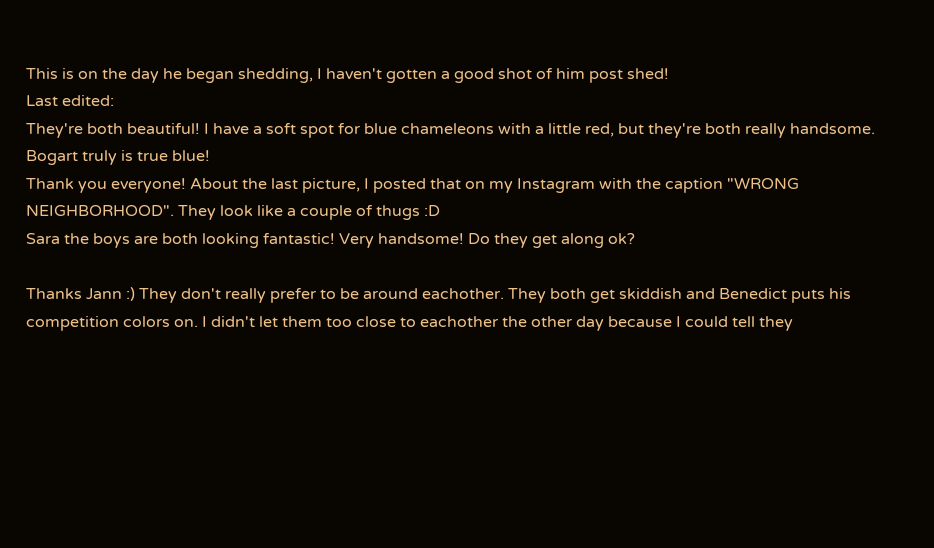This is on the day he began shedding, I haven't gotten a good shot of him post shed!
Last edited:
They're both beautiful! I have a soft spot for blue chameleons with a little red, but they're both really handsome. Bogart truly is true blue!
Thank you everyone! About the last picture, I posted that on my Instagram with the caption "WRONG NEIGHBORHOOD". They look like a couple of thugs :D
Sara the boys are both looking fantastic! Very handsome! Do they get along ok?

Thanks Jann :) They don't really prefer to be around eachother. They both get skiddish and Benedict puts his competition colors on. I didn't let them too close to eachother the other day because I could tell they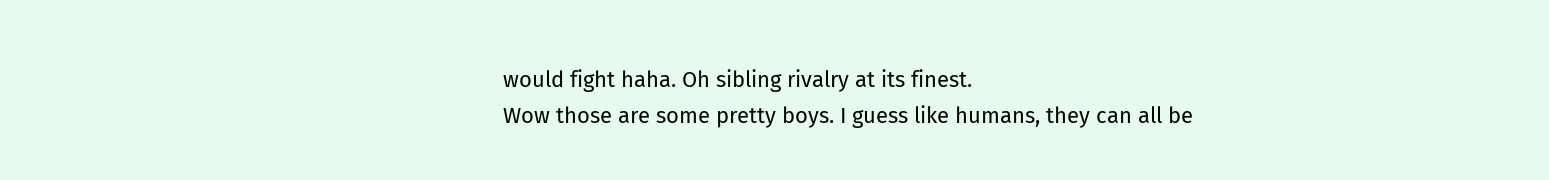would fight haha. Oh sibling rivalry at its finest.
Wow those are some pretty boys. I guess like humans, they can all be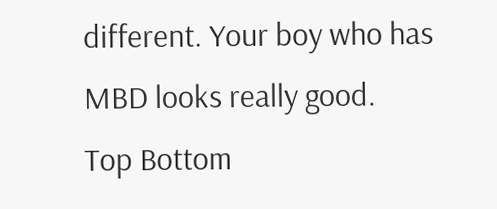different. Your boy who has MBD looks really good.
Top Bottom